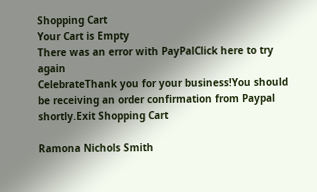Shopping Cart
Your Cart is Empty
There was an error with PayPalClick here to try again
CelebrateThank you for your business!You should be receiving an order confirmation from Paypal shortly.Exit Shopping Cart

Ramona Nichols Smith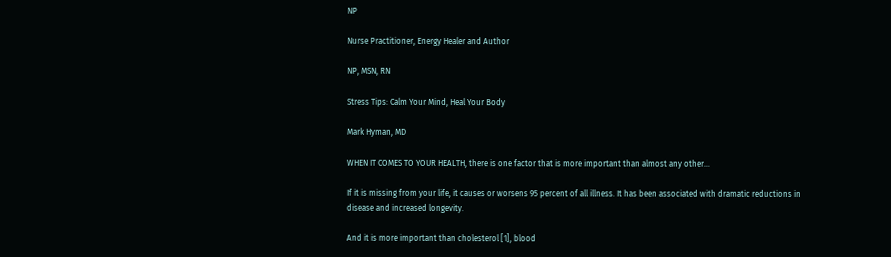NP

Nurse Practitioner, Energy Healer and Author

NP, MSN, RN

Stress Tips: Calm Your Mind, Heal Your Body

Mark Hyman, MD

WHEN IT COMES TO YOUR HEALTH, there is one factor that is more important than almost any other…

If it is missing from your life, it causes or worsens 95 percent of all illness. It has been associated with dramatic reductions in disease and increased longevity.

And it is more important than cholesterol [1], blood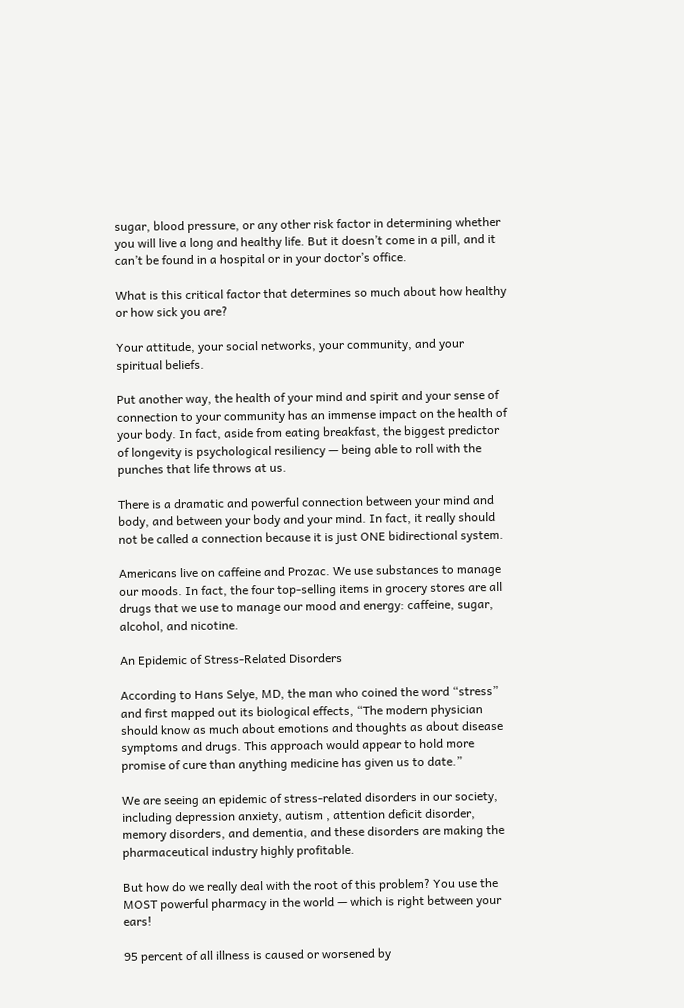sugar, blood pressure, or any other risk factor in determining whether you will live a long and healthy life. But it doesn’t come in a pill, and it can’t be found in a hospital or in your doctor’s office.

What is this critical factor that determines so much about how healthy or how sick you are?

Your attitude, your social networks, your community, and your spiritual beliefs.

Put another way, the health of your mind and spirit and your sense of connection to your community has an immense impact on the health of your body. In fact, aside from eating breakfast, the biggest predictor of longevity is psychological resiliency — being able to roll with the punches that life throws at us.

There is a dramatic and powerful connection between your mind and body, and between your body and your mind. In fact, it really should not be called a connection because it is just ONE bidirectional system.

Americans live on caffeine and Prozac. We use substances to manage our moods. In fact, the four top-selling items in grocery stores are all drugs that we use to manage our mood and energy: caffeine, sugar, alcohol, and nicotine.

An Epidemic of Stress-Related Disorders

According to Hans Selye, MD, the man who coined the word “stress” and first mapped out its biological effects, “The modern physician should know as much about emotions and thoughts as about disease symptoms and drugs. This approach would appear to hold more promise of cure than anything medicine has given us to date.”

We are seeing an epidemic of stress-related disorders in our society, including depression anxiety, autism , attention deficit disorder, memory disorders, and dementia, and these disorders are making the pharmaceutical industry highly profitable.

But how do we really deal with the root of this problem? You use the MOST powerful pharmacy in the world — which is right between your ears!

95 percent of all illness is caused or worsened by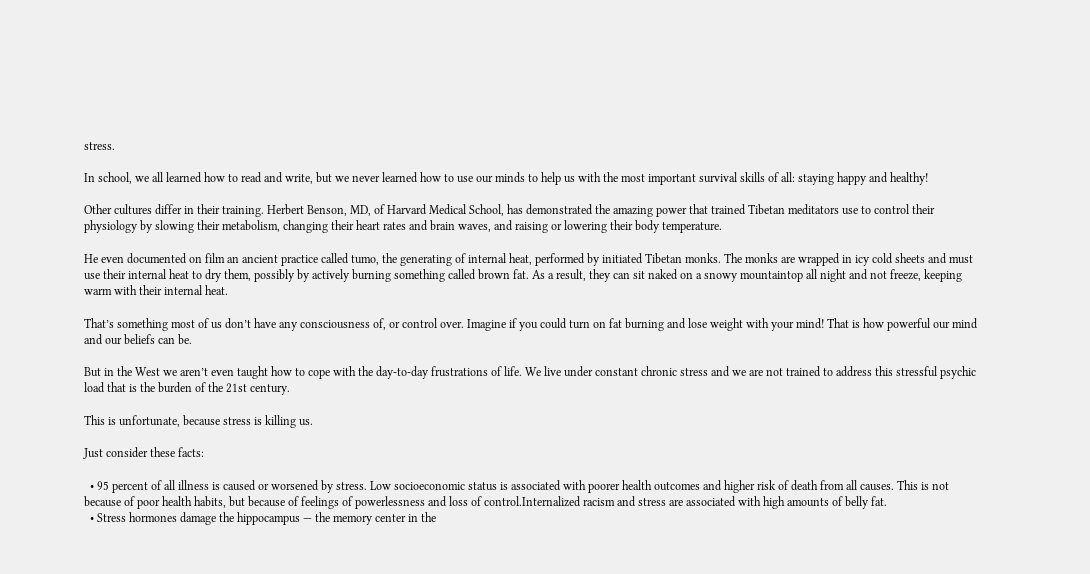stress.

In school, we all learned how to read and write, but we never learned how to use our minds to help us with the most important survival skills of all: staying happy and healthy!

Other cultures differ in their training. Herbert Benson, MD, of Harvard Medical School, has demonstrated the amazing power that trained Tibetan meditators use to control their physiology by slowing their metabolism, changing their heart rates and brain waves, and raising or lowering their body temperature.

He even documented on film an ancient practice called tumo, the generating of internal heat, performed by initiated Tibetan monks. The monks are wrapped in icy cold sheets and must use their internal heat to dry them, possibly by actively burning something called brown fat. As a result, they can sit naked on a snowy mountaintop all night and not freeze, keeping warm with their internal heat.

That’s something most of us don’t have any consciousness of, or control over. Imagine if you could turn on fat burning and lose weight with your mind! That is how powerful our mind and our beliefs can be.

But in the West we aren’t even taught how to cope with the day-to-day frustrations of life. We live under constant chronic stress and we are not trained to address this stressful psychic load that is the burden of the 21st century.

This is unfortunate, because stress is killing us.

Just consider these facts:

  • 95 percent of all illness is caused or worsened by stress. Low socioeconomic status is associated with poorer health outcomes and higher risk of death from all causes. This is not because of poor health habits, but because of feelings of powerlessness and loss of control.Internalized racism and stress are associated with high amounts of belly fat.
  • Stress hormones damage the hippocampus — the memory center in the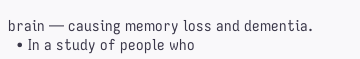brain — causing memory loss and dementia.
  • In a study of people who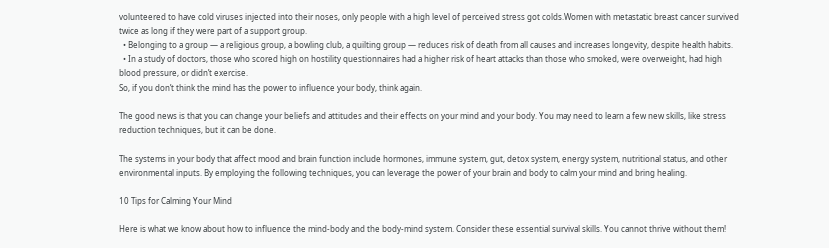volunteered to have cold viruses injected into their noses, only people with a high level of perceived stress got colds.Women with metastatic breast cancer survived twice as long if they were part of a support group.
  • Belonging to a group — a religious group, a bowling club, a quilting group — reduces risk of death from all causes and increases longevity, despite health habits.
  • In a study of doctors, those who scored high on hostility questionnaires had a higher risk of heart attacks than those who smoked, were overweight, had high blood pressure, or didn’t exercise.
So, if you don’t think the mind has the power to influence your body, think again.

The good news is that you can change your beliefs and attitudes and their effects on your mind and your body. You may need to learn a few new skills, like stress reduction techniques, but it can be done.

The systems in your body that affect mood and brain function include hormones, immune system, gut, detox system, energy system, nutritional status, and other environmental inputs. By employing the following techniques, you can leverage the power of your brain and body to calm your mind and bring healing.

10 Tips for Calming Your Mind

Here is what we know about how to influence the mind-body and the body-mind system. Consider these essential survival skills. You cannot thrive without them!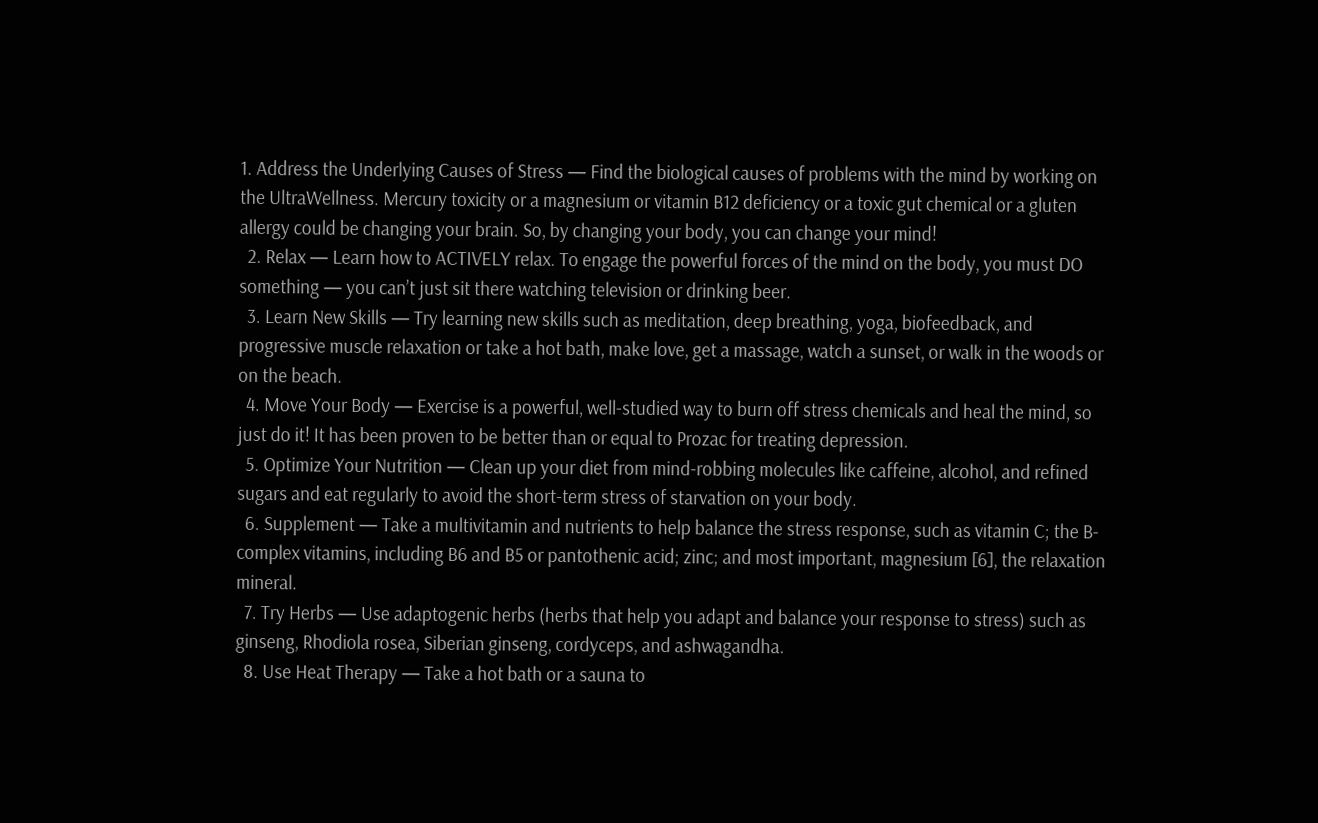1. Address the Underlying Causes of Stress — Find the biological causes of problems with the mind by working on the UltraWellness. Mercury toxicity or a magnesium or vitamin B12 deficiency or a toxic gut chemical or a gluten allergy could be changing your brain. So, by changing your body, you can change your mind!
  2. Relax — Learn how to ACTIVELY relax. To engage the powerful forces of the mind on the body, you must DO something — you can’t just sit there watching television or drinking beer.
  3. Learn New Skills — Try learning new skills such as meditation, deep breathing, yoga, biofeedback, and progressive muscle relaxation or take a hot bath, make love, get a massage, watch a sunset, or walk in the woods or on the beach.
  4. Move Your Body — Exercise is a powerful, well-studied way to burn off stress chemicals and heal the mind, so just do it! It has been proven to be better than or equal to Prozac for treating depression.
  5. Optimize Your Nutrition — Clean up your diet from mind-robbing molecules like caffeine, alcohol, and refined sugars and eat regularly to avoid the short-term stress of starvation on your body.
  6. Supplement — Take a multivitamin and nutrients to help balance the stress response, such as vitamin C; the B-complex vitamins, including B6 and B5 or pantothenic acid; zinc; and most important, magnesium [6], the relaxation mineral.
  7. Try Herbs — Use adaptogenic herbs (herbs that help you adapt and balance your response to stress) such as ginseng, Rhodiola rosea, Siberian ginseng, cordyceps, and ashwagandha.
  8. Use Heat Therapy — Take a hot bath or a sauna to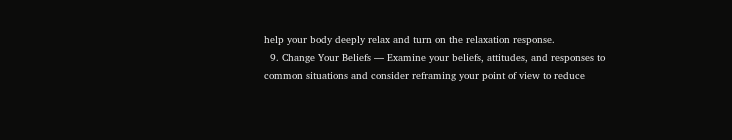help your body deeply relax and turn on the relaxation response.
  9. Change Your Beliefs — Examine your beliefs, attitudes, and responses to common situations and consider reframing your point of view to reduce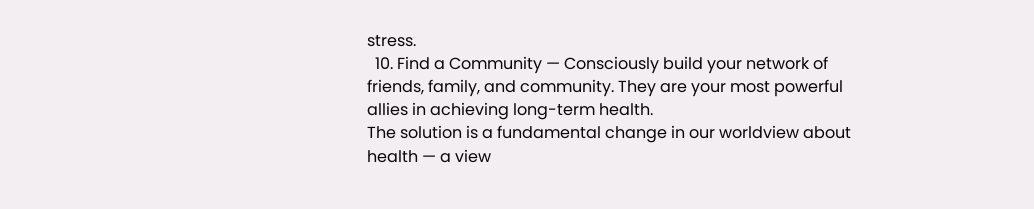stress.
  10. Find a Community — Consciously build your network of friends, family, and community. They are your most powerful allies in achieving long-term health.
The solution is a fundamental change in our worldview about health — a view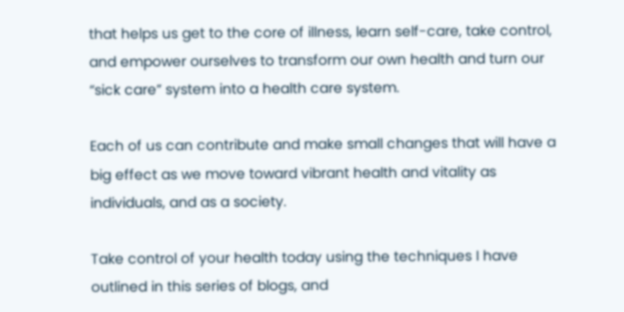that helps us get to the core of illness, learn self-care, take control, and empower ourselves to transform our own health and turn our “sick care” system into a health care system.

Each of us can contribute and make small changes that will have a big effect as we move toward vibrant health and vitality as individuals, and as a society.

Take control of your health today using the techniques I have outlined in this series of blogs, and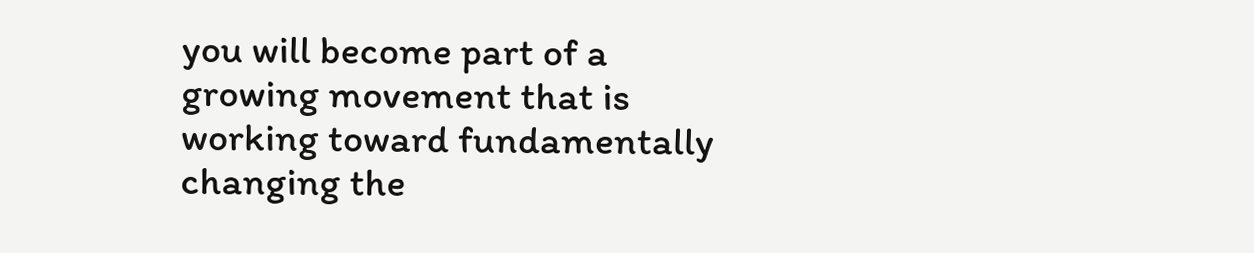you will become part of a growing movement that is working toward fundamentally changing the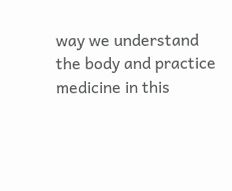way we understand the body and practice medicine in this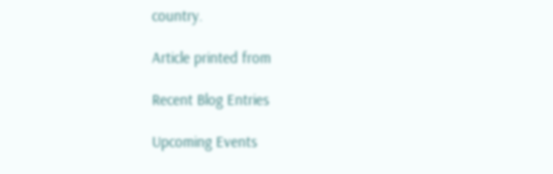country.

Article printed from

Recent Blog Entries

Upcoming Events